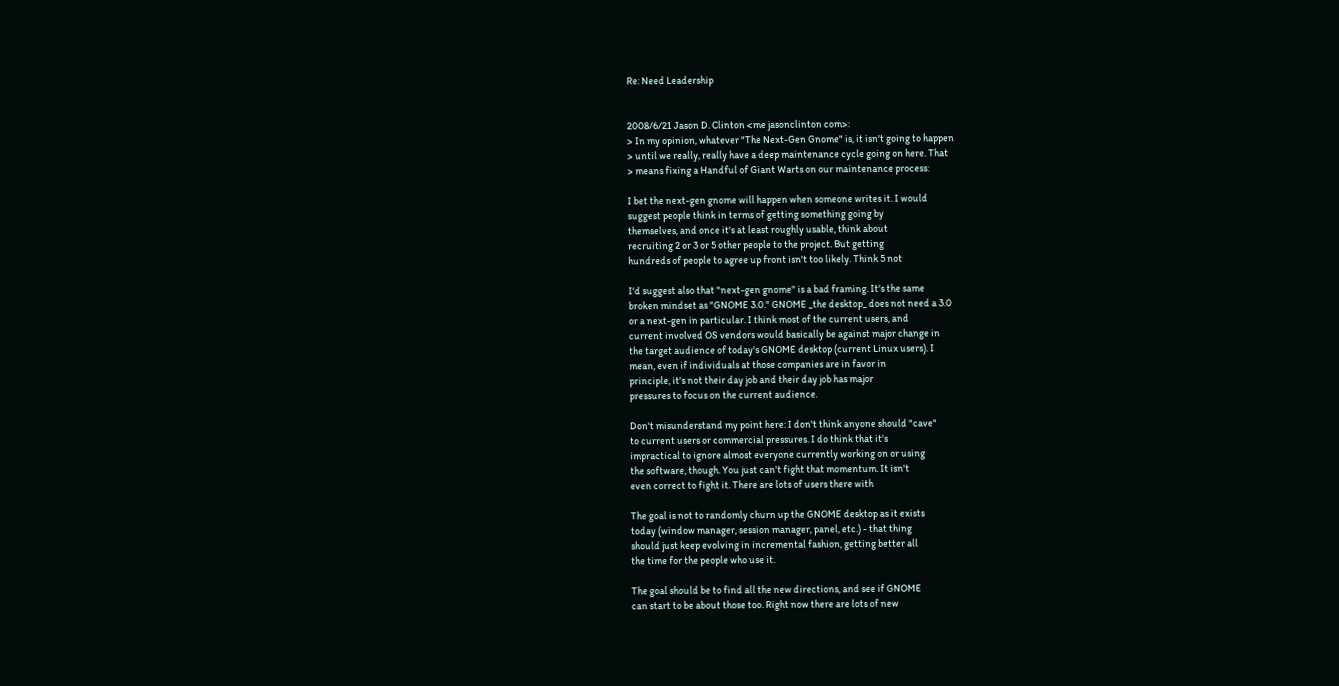Re: Need Leadership


2008/6/21 Jason D. Clinton <me jasonclinton com>:
> In my opinion, whatever "The Next-Gen Gnome" is, it isn't going to happen
> until we really, really have a deep maintenance cycle going on here. That
> means fixing a Handful of Giant Warts on our maintenance process:

I bet the next-gen gnome will happen when someone writes it. I would
suggest people think in terms of getting something going by
themselves, and once it's at least roughly usable, think about
recruiting 2 or 3 or 5 other people to the project. But getting
hundreds of people to agree up front isn't too likely. Think 5 not

I'd suggest also that "next-gen gnome" is a bad framing. It's the same
broken mindset as "GNOME 3.0." GNOME _the desktop_ does not need a 3.0
or a next-gen in particular. I think most of the current users, and
current involved OS vendors would basically be against major change in
the target audience of today's GNOME desktop (current Linux users). I
mean, even if individuals at those companies are in favor in
principle, it's not their day job and their day job has major
pressures to focus on the current audience.

Don't misunderstand my point here: I don't think anyone should "cave"
to current users or commercial pressures. I do think that it's
impractical to ignore almost everyone currently working on or using
the software, though. You just can't fight that momentum. It isn't
even correct to fight it. There are lots of users there with

The goal is not to randomly churn up the GNOME desktop as it exists
today (window manager, session manager, panel, etc.) - that thing
should just keep evolving in incremental fashion, getting better all
the time for the people who use it.

The goal should be to find all the new directions, and see if GNOME
can start to be about those too. Right now there are lots of new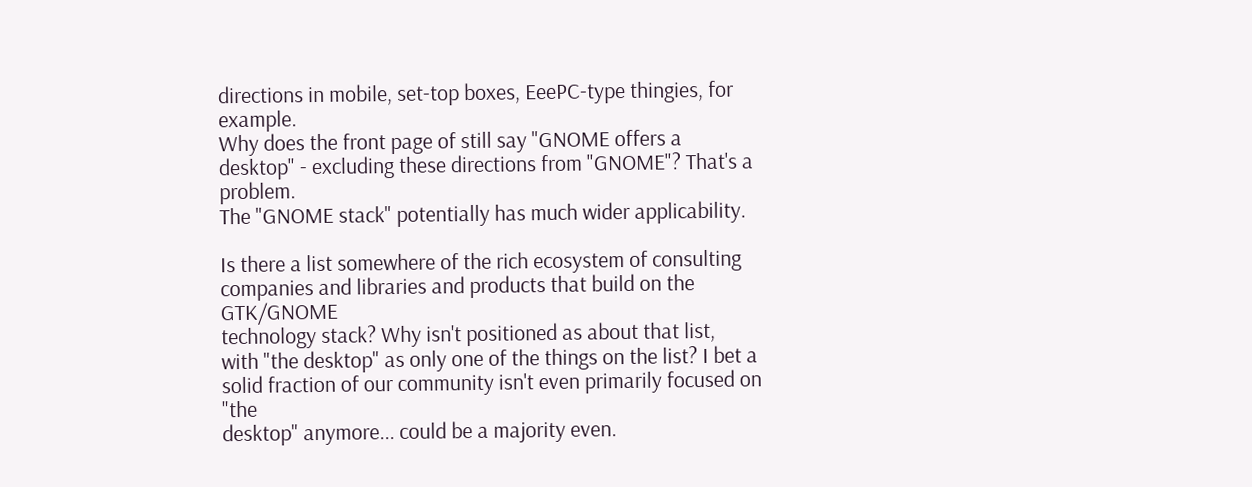directions in mobile, set-top boxes, EeePC-type thingies, for example.
Why does the front page of still say "GNOME offers a
desktop" - excluding these directions from "GNOME"? That's a problem.
The "GNOME stack" potentially has much wider applicability.

Is there a list somewhere of the rich ecosystem of consulting
companies and libraries and products that build on the GTK/GNOME
technology stack? Why isn't positioned as about that list,
with "the desktop" as only one of the things on the list? I bet a
solid fraction of our community isn't even primarily focused on "the
desktop" anymore... could be a majority even.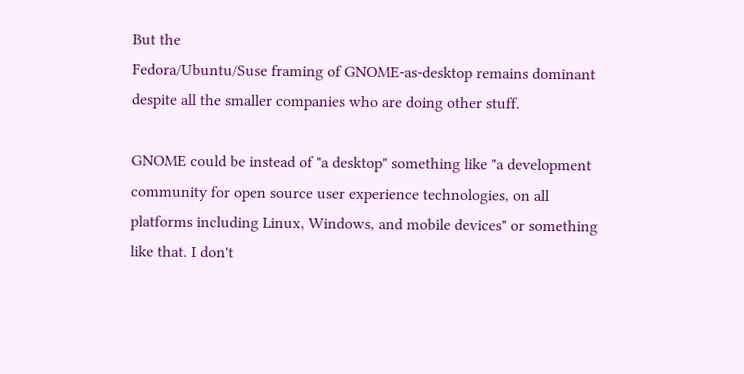But the
Fedora/Ubuntu/Suse framing of GNOME-as-desktop remains dominant
despite all the smaller companies who are doing other stuff.

GNOME could be instead of "a desktop" something like "a development
community for open source user experience technologies, on all
platforms including Linux, Windows, and mobile devices" or something
like that. I don't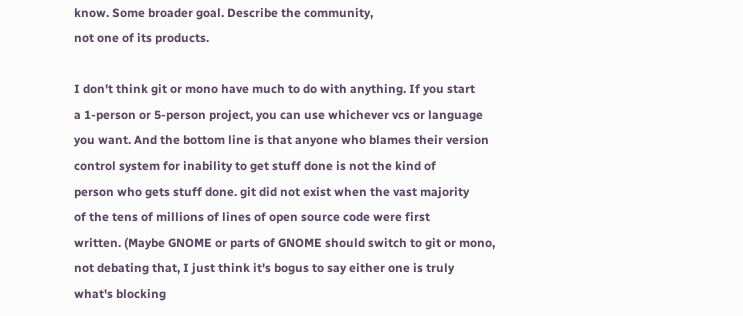know. Some broader goal. Describe the community,
not one of its products.

I don't think git or mono have much to do with anything. If you start
a 1-person or 5-person project, you can use whichever vcs or language
you want. And the bottom line is that anyone who blames their version
control system for inability to get stuff done is not the kind of
person who gets stuff done. git did not exist when the vast majority
of the tens of millions of lines of open source code were first
written. (Maybe GNOME or parts of GNOME should switch to git or mono,
not debating that, I just think it's bogus to say either one is truly
what's blocking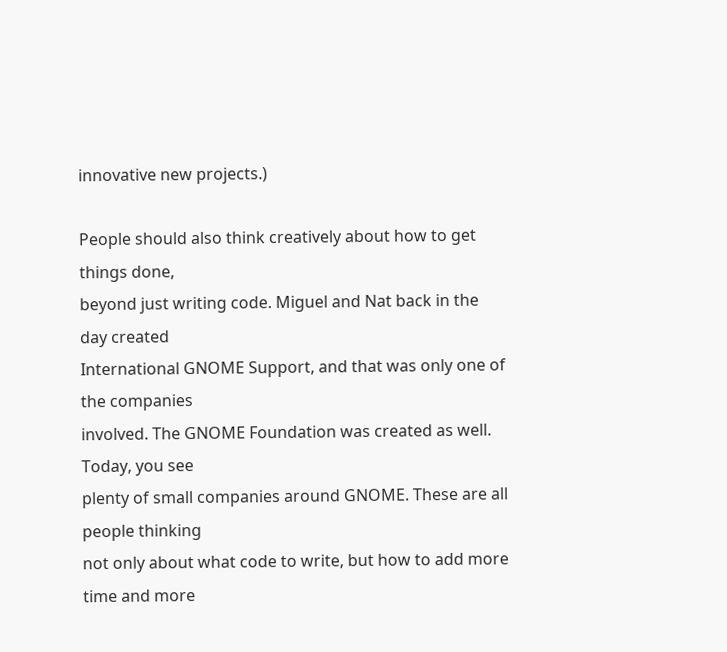innovative new projects.)

People should also think creatively about how to get things done,
beyond just writing code. Miguel and Nat back in the day created
International GNOME Support, and that was only one of the companies
involved. The GNOME Foundation was created as well. Today, you see
plenty of small companies around GNOME. These are all people thinking
not only about what code to write, but how to add more time and more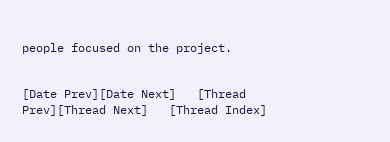people focused on the project.


[Date Prev][Date Next]   [Thread Prev][Thread Next]   [Thread Index]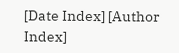[Date Index] [Author Index]